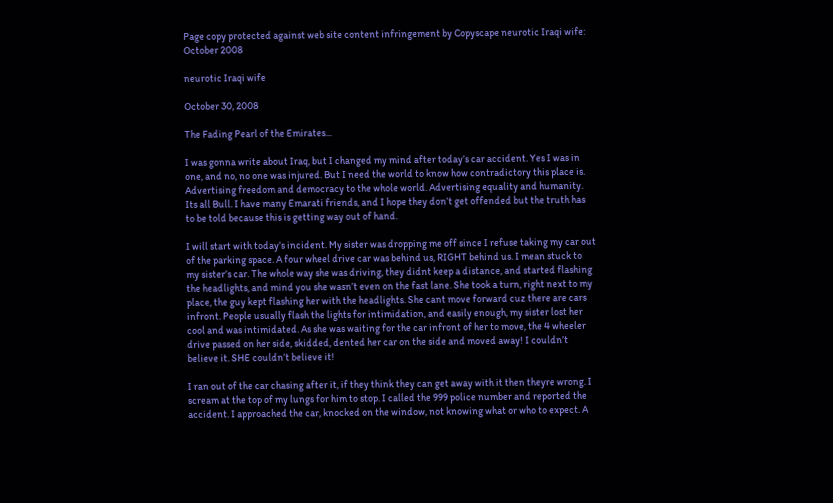Page copy protected against web site content infringement by Copyscape neurotic Iraqi wife: October 2008

neurotic Iraqi wife

October 30, 2008

The Fading Pearl of the Emirates...

I was gonna write about Iraq, but I changed my mind after today’s car accident. Yes I was in one, and no, no one was injured. But I need the world to know how contradictory this place is. Advertising freedom and democracy to the whole world. Advertising equality and humanity. Its all Bull. I have many Emarati friends, and I hope they don’t get offended but the truth has to be told because this is getting way out of hand.

I will start with today’s incident. My sister was dropping me off since I refuse taking my car out of the parking space. A four wheel drive car was behind us, RIGHT behind us. I mean stuck to my sister’s car. The whole way she was driving, they didnt keep a distance, and started flashing the headlights, and mind you she wasn’t even on the fast lane. She took a turn, right next to my place, the guy kept flashing her with the headlights. She cant move forward cuz there are cars infront. People usually flash the lights for intimidation, and easily enough, my sister lost her cool and was intimidated. As she was waiting for the car infront of her to move, the 4 wheeler drive passed on her side, skidded, dented her car on the side and moved away! I couldn’t believe it. SHE couldn’t believe it!

I ran out of the car chasing after it, if they think they can get away with it then theyre wrong. I scream at the top of my lungs for him to stop. I called the 999 police number and reported the accident. I approached the car, knocked on the window, not knowing what or who to expect. A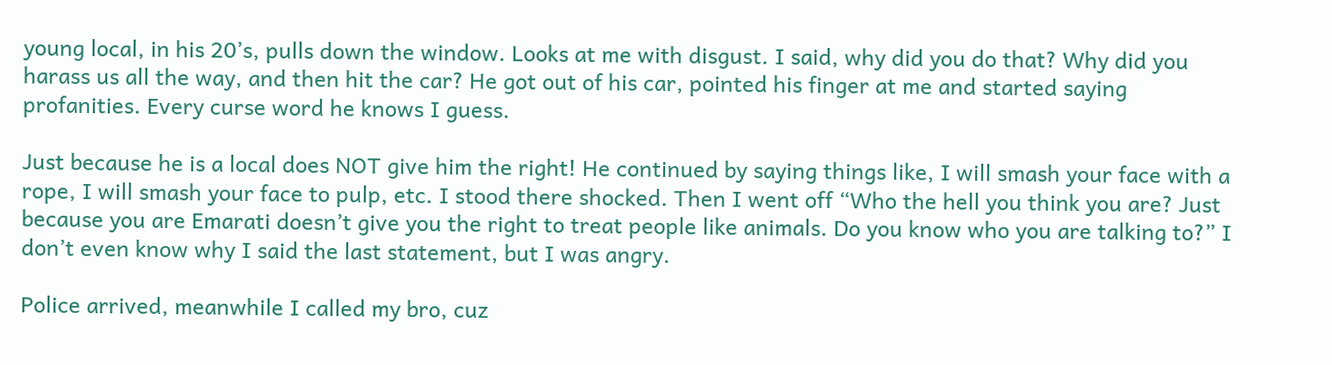young local, in his 20’s, pulls down the window. Looks at me with disgust. I said, why did you do that? Why did you harass us all the way, and then hit the car? He got out of his car, pointed his finger at me and started saying profanities. Every curse word he knows I guess.

Just because he is a local does NOT give him the right! He continued by saying things like, I will smash your face with a rope, I will smash your face to pulp, etc. I stood there shocked. Then I went off “Who the hell you think you are? Just because you are Emarati doesn’t give you the right to treat people like animals. Do you know who you are talking to?” I don’t even know why I said the last statement, but I was angry.

Police arrived, meanwhile I called my bro, cuz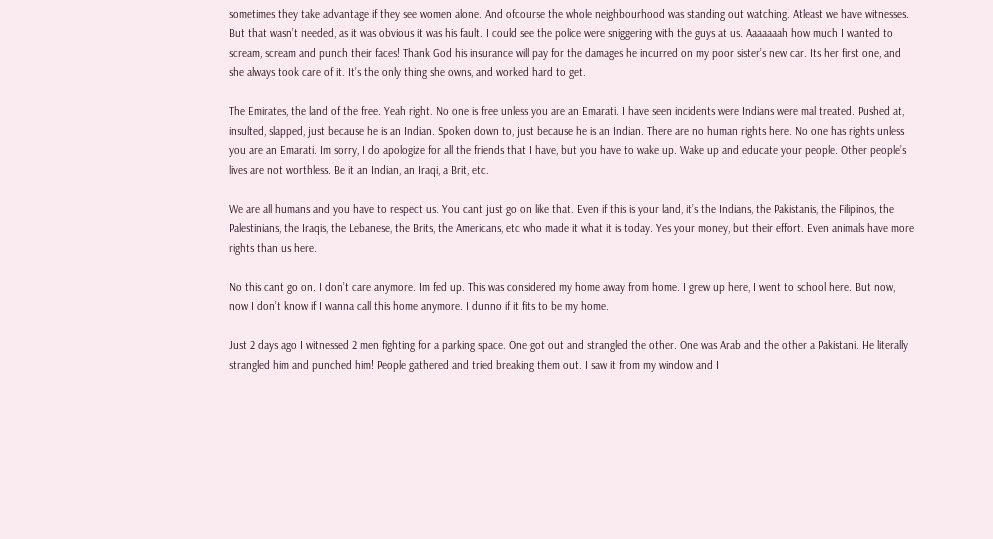sometimes they take advantage if they see women alone. And ofcourse the whole neighbourhood was standing out watching. Atleast we have witnesses. But that wasn’t needed, as it was obvious it was his fault. I could see the police were sniggering with the guys at us. Aaaaaaah how much I wanted to scream, scream and punch their faces! Thank God his insurance will pay for the damages he incurred on my poor sister’s new car. Its her first one, and she always took care of it. It’s the only thing she owns, and worked hard to get.

The Emirates, the land of the free. Yeah right. No one is free unless you are an Emarati. I have seen incidents were Indians were mal treated. Pushed at, insulted, slapped, just because he is an Indian. Spoken down to, just because he is an Indian. There are no human rights here. No one has rights unless you are an Emarati. Im sorry, I do apologize for all the friends that I have, but you have to wake up. Wake up and educate your people. Other people’s lives are not worthless. Be it an Indian, an Iraqi, a Brit, etc.

We are all humans and you have to respect us. You cant just go on like that. Even if this is your land, it’s the Indians, the Pakistanis, the Filipinos, the Palestinians, the Iraqis, the Lebanese, the Brits, the Americans, etc who made it what it is today. Yes your money, but their effort. Even animals have more rights than us here.

No this cant go on. I don’t care anymore. Im fed up. This was considered my home away from home. I grew up here, I went to school here. But now, now I don’t know if I wanna call this home anymore. I dunno if it fits to be my home.

Just 2 days ago I witnessed 2 men fighting for a parking space. One got out and strangled the other. One was Arab and the other a Pakistani. He literally strangled him and punched him! People gathered and tried breaking them out. I saw it from my window and I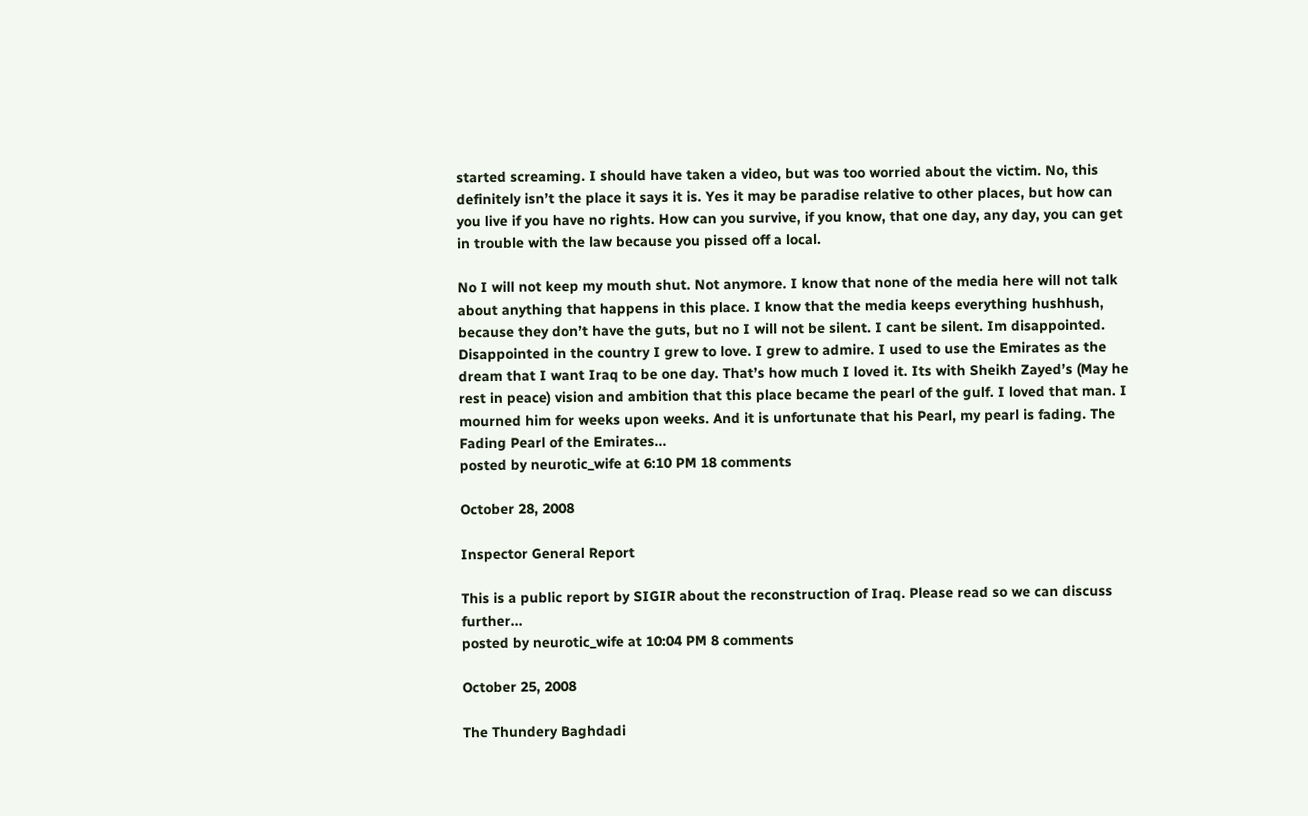started screaming. I should have taken a video, but was too worried about the victim. No, this definitely isn’t the place it says it is. Yes it may be paradise relative to other places, but how can you live if you have no rights. How can you survive, if you know, that one day, any day, you can get in trouble with the law because you pissed off a local.

No I will not keep my mouth shut. Not anymore. I know that none of the media here will not talk about anything that happens in this place. I know that the media keeps everything hushhush, because they don’t have the guts, but no I will not be silent. I cant be silent. Im disappointed. Disappointed in the country I grew to love. I grew to admire. I used to use the Emirates as the dream that I want Iraq to be one day. That’s how much I loved it. Its with Sheikh Zayed’s (May he rest in peace) vision and ambition that this place became the pearl of the gulf. I loved that man. I mourned him for weeks upon weeks. And it is unfortunate that his Pearl, my pearl is fading. The Fading Pearl of the Emirates...
posted by neurotic_wife at 6:10 PM 18 comments

October 28, 2008

Inspector General Report

This is a public report by SIGIR about the reconstruction of Iraq. Please read so we can discuss further...
posted by neurotic_wife at 10:04 PM 8 comments

October 25, 2008

The Thundery Baghdadi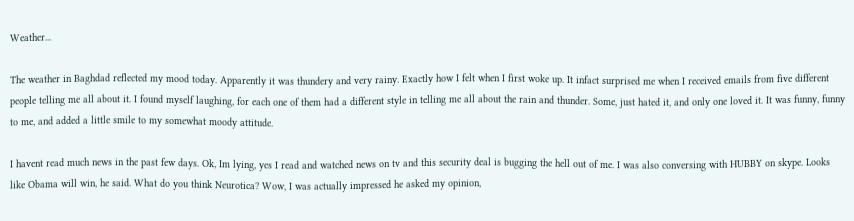Weather...

The weather in Baghdad reflected my mood today. Apparently it was thundery and very rainy. Exactly how I felt when I first woke up. It infact surprised me when I received emails from five different people telling me all about it. I found myself laughing, for each one of them had a different style in telling me all about the rain and thunder. Some, just hated it, and only one loved it. It was funny, funny to me, and added a little smile to my somewhat moody attitude.

I havent read much news in the past few days. Ok, Im lying, yes I read and watched news on tv and this security deal is bugging the hell out of me. I was also conversing with HUBBY on skype. Looks like Obama will win, he said. What do you think Neurotica? Wow, I was actually impressed he asked my opinion,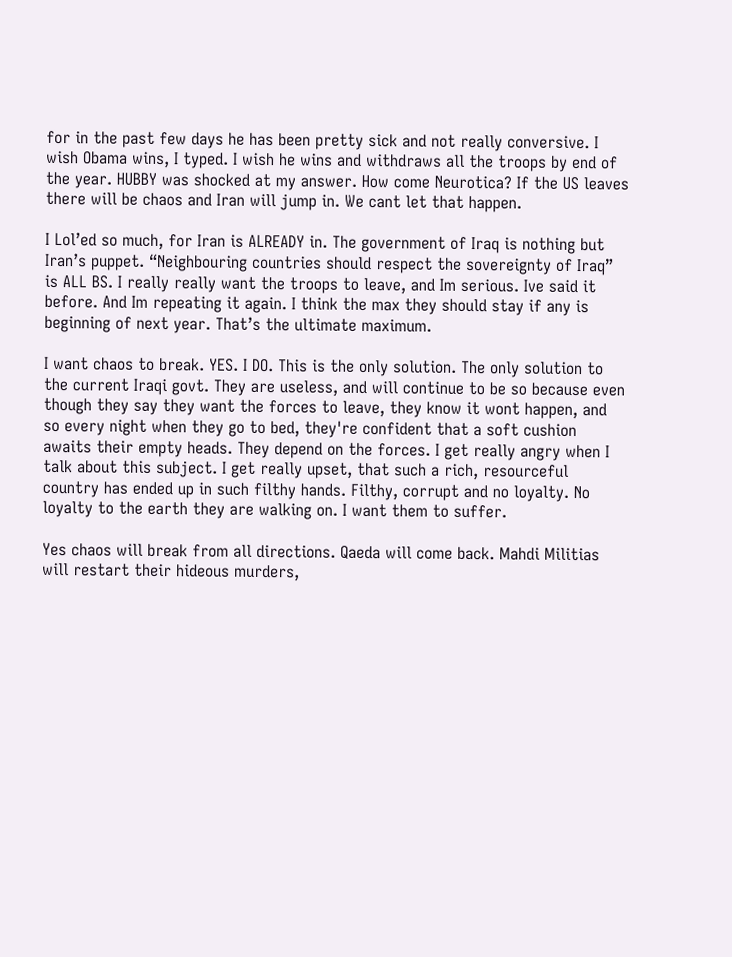for in the past few days he has been pretty sick and not really conversive. I wish Obama wins, I typed. I wish he wins and withdraws all the troops by end of the year. HUBBY was shocked at my answer. How come Neurotica? If the US leaves there will be chaos and Iran will jump in. We cant let that happen.

I Lol’ed so much, for Iran is ALREADY in. The government of Iraq is nothing but Iran’s puppet. “Neighbouring countries should respect the sovereignty of Iraq” is ALL BS. I really really want the troops to leave, and Im serious. Ive said it before. And Im repeating it again. I think the max they should stay if any is beginning of next year. That’s the ultimate maximum.

I want chaos to break. YES. I DO. This is the only solution. The only solution to the current Iraqi govt. They are useless, and will continue to be so because even though they say they want the forces to leave, they know it wont happen, and so every night when they go to bed, they're confident that a soft cushion awaits their empty heads. They depend on the forces. I get really angry when I talk about this subject. I get really upset, that such a rich, resourceful country has ended up in such filthy hands. Filthy, corrupt and no loyalty. No loyalty to the earth they are walking on. I want them to suffer.

Yes chaos will break from all directions. Qaeda will come back. Mahdi Militias will restart their hideous murders,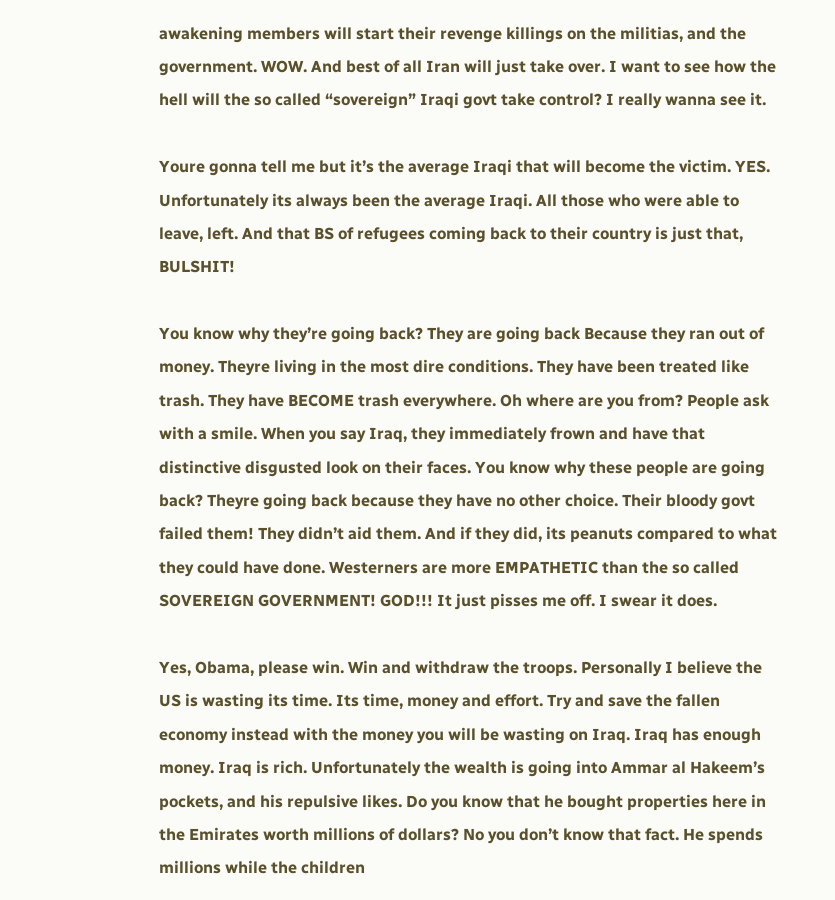awakening members will start their revenge killings on the militias, and the government. WOW. And best of all Iran will just take over. I want to see how the hell will the so called “sovereign” Iraqi govt take control? I really wanna see it.

Youre gonna tell me but it’s the average Iraqi that will become the victim. YES. Unfortunately its always been the average Iraqi. All those who were able to leave, left. And that BS of refugees coming back to their country is just that, BULSHIT!

You know why they’re going back? They are going back Because they ran out of money. Theyre living in the most dire conditions. They have been treated like trash. They have BECOME trash everywhere. Oh where are you from? People ask with a smile. When you say Iraq, they immediately frown and have that distinctive disgusted look on their faces. You know why these people are going back? Theyre going back because they have no other choice. Their bloody govt failed them! They didn’t aid them. And if they did, its peanuts compared to what they could have done. Westerners are more EMPATHETIC than the so called SOVEREIGN GOVERNMENT! GOD!!! It just pisses me off. I swear it does.

Yes, Obama, please win. Win and withdraw the troops. Personally I believe the US is wasting its time. Its time, money and effort. Try and save the fallen economy instead with the money you will be wasting on Iraq. Iraq has enough money. Iraq is rich. Unfortunately the wealth is going into Ammar al Hakeem’s pockets, and his repulsive likes. Do you know that he bought properties here in the Emirates worth millions of dollars? No you don’t know that fact. He spends millions while the children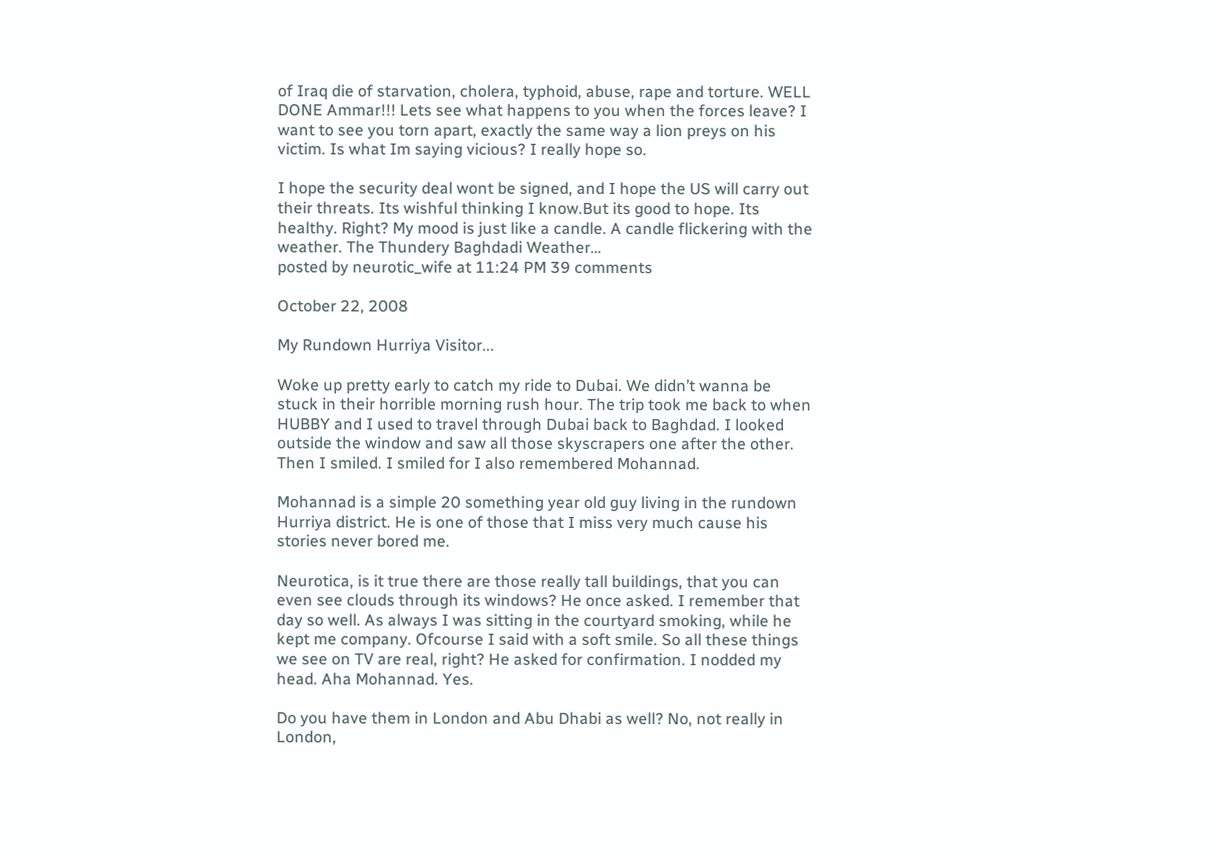of Iraq die of starvation, cholera, typhoid, abuse, rape and torture. WELL DONE Ammar!!! Lets see what happens to you when the forces leave? I want to see you torn apart, exactly the same way a lion preys on his victim. Is what Im saying vicious? I really hope so.

I hope the security deal wont be signed, and I hope the US will carry out their threats. Its wishful thinking I know.But its good to hope. Its healthy. Right? My mood is just like a candle. A candle flickering with the weather. The Thundery Baghdadi Weather…
posted by neurotic_wife at 11:24 PM 39 comments

October 22, 2008

My Rundown Hurriya Visitor...

Woke up pretty early to catch my ride to Dubai. We didn’t wanna be stuck in their horrible morning rush hour. The trip took me back to when HUBBY and I used to travel through Dubai back to Baghdad. I looked outside the window and saw all those skyscrapers one after the other. Then I smiled. I smiled for I also remembered Mohannad.

Mohannad is a simple 20 something year old guy living in the rundown Hurriya district. He is one of those that I miss very much cause his stories never bored me.

Neurotica, is it true there are those really tall buildings, that you can even see clouds through its windows? He once asked. I remember that day so well. As always I was sitting in the courtyard smoking, while he kept me company. Ofcourse I said with a soft smile. So all these things we see on TV are real, right? He asked for confirmation. I nodded my head. Aha Mohannad. Yes.

Do you have them in London and Abu Dhabi as well? No, not really in London,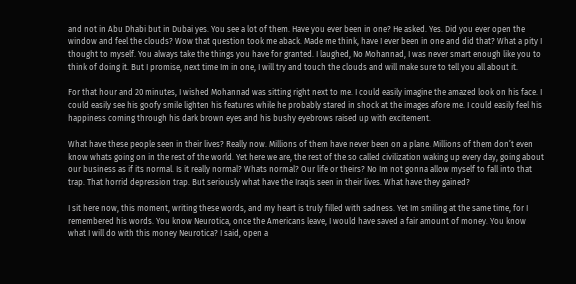and not in Abu Dhabi but in Dubai yes. You see a lot of them. Have you ever been in one? He asked. Yes. Did you ever open the window and feel the clouds? Wow that question took me aback. Made me think, have I ever been in one and did that? What a pity I thought to myself. You always take the things you have for granted. I laughed, No Mohannad, I was never smart enough like you to think of doing it. But I promise, next time Im in one, I will try and touch the clouds and will make sure to tell you all about it.

For that hour and 20 minutes, I wished Mohannad was sitting right next to me. I could easily imagine the amazed look on his face. I could easily see his goofy smile lighten his features while he probably stared in shock at the images afore me. I could easily feel his happiness coming through his dark brown eyes and his bushy eyebrows raised up with excitement.

What have these people seen in their lives? Really now. Millions of them have never been on a plane. Millions of them don’t even know whats going on in the rest of the world. Yet here we are, the rest of the so called civilization waking up every day, going about our business as if its normal. Is it really normal? Whats normal? Our life or theirs? No Im not gonna allow myself to fall into that trap. That horrid depression trap. But seriously what have the Iraqis seen in their lives. What have they gained?

I sit here now, this moment, writing these words, and my heart is truly filled with sadness. Yet Im smiling at the same time, for I remembered his words. You know Neurotica, once the Americans leave, I would have saved a fair amount of money. You know what I will do with this money Neurotica? I said, open a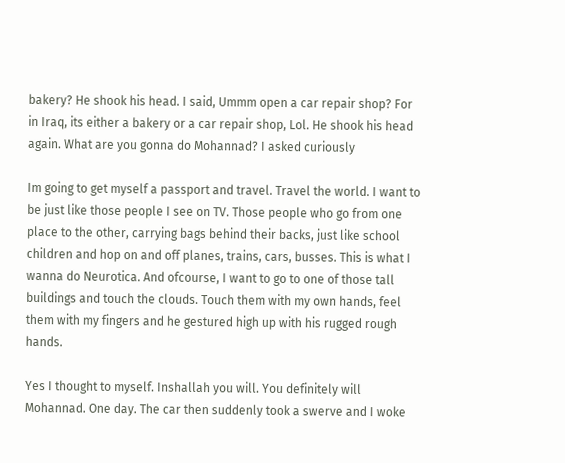bakery? He shook his head. I said, Ummm open a car repair shop? For in Iraq, its either a bakery or a car repair shop, Lol. He shook his head again. What are you gonna do Mohannad? I asked curiously

Im going to get myself a passport and travel. Travel the world. I want to be just like those people I see on TV. Those people who go from one place to the other, carrying bags behind their backs, just like school children and hop on and off planes, trains, cars, busses. This is what I wanna do Neurotica. And ofcourse, I want to go to one of those tall buildings and touch the clouds. Touch them with my own hands, feel them with my fingers and he gestured high up with his rugged rough hands.

Yes I thought to myself. Inshallah you will. You definitely will Mohannad. One day. The car then suddenly took a swerve and I woke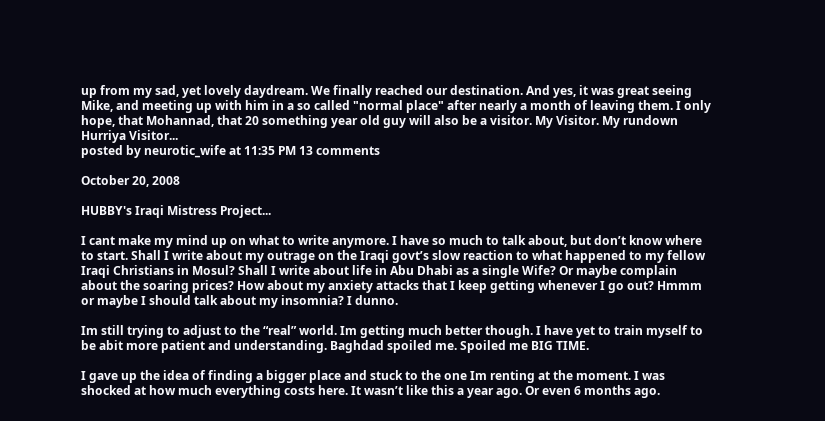up from my sad, yet lovely daydream. We finally reached our destination. And yes, it was great seeing Mike, and meeting up with him in a so called "normal place" after nearly a month of leaving them. I only hope, that Mohannad, that 20 something year old guy will also be a visitor. My Visitor. My rundown Hurriya Visitor...
posted by neurotic_wife at 11:35 PM 13 comments

October 20, 2008

HUBBY's Iraqi Mistress Project...

I cant make my mind up on what to write anymore. I have so much to talk about, but don’t know where to start. Shall I write about my outrage on the Iraqi govt’s slow reaction to what happened to my fellow Iraqi Christians in Mosul? Shall I write about life in Abu Dhabi as a single Wife? Or maybe complain about the soaring prices? How about my anxiety attacks that I keep getting whenever I go out? Hmmm or maybe I should talk about my insomnia? I dunno.

Im still trying to adjust to the “real” world. Im getting much better though. I have yet to train myself to be abit more patient and understanding. Baghdad spoiled me. Spoiled me BIG TIME.

I gave up the idea of finding a bigger place and stuck to the one Im renting at the moment. I was shocked at how much everything costs here. It wasn’t like this a year ago. Or even 6 months ago.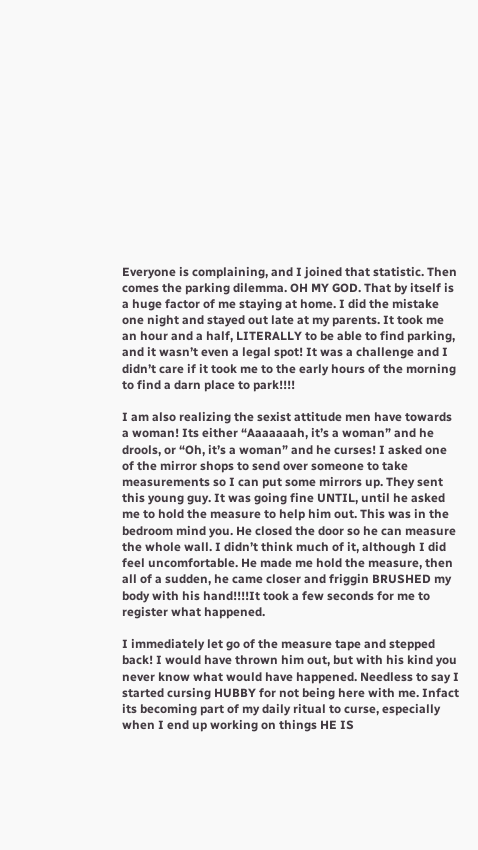Everyone is complaining, and I joined that statistic. Then comes the parking dilemma. OH MY GOD. That by itself is a huge factor of me staying at home. I did the mistake one night and stayed out late at my parents. It took me an hour and a half, LITERALLY to be able to find parking, and it wasn’t even a legal spot! It was a challenge and I didn’t care if it took me to the early hours of the morning to find a darn place to park!!!!

I am also realizing the sexist attitude men have towards a woman! Its either “Aaaaaaah, it’s a woman” and he drools, or “Oh, it’s a woman” and he curses! I asked one of the mirror shops to send over someone to take measurements so I can put some mirrors up. They sent this young guy. It was going fine UNTIL, until he asked me to hold the measure to help him out. This was in the bedroom mind you. He closed the door so he can measure the whole wall. I didn’t think much of it, although I did feel uncomfortable. He made me hold the measure, then all of a sudden, he came closer and friggin BRUSHED my body with his hand!!!!It took a few seconds for me to register what happened.

I immediately let go of the measure tape and stepped back! I would have thrown him out, but with his kind you never know what would have happened. Needless to say I started cursing HUBBY for not being here with me. Infact its becoming part of my daily ritual to curse, especially when I end up working on things HE IS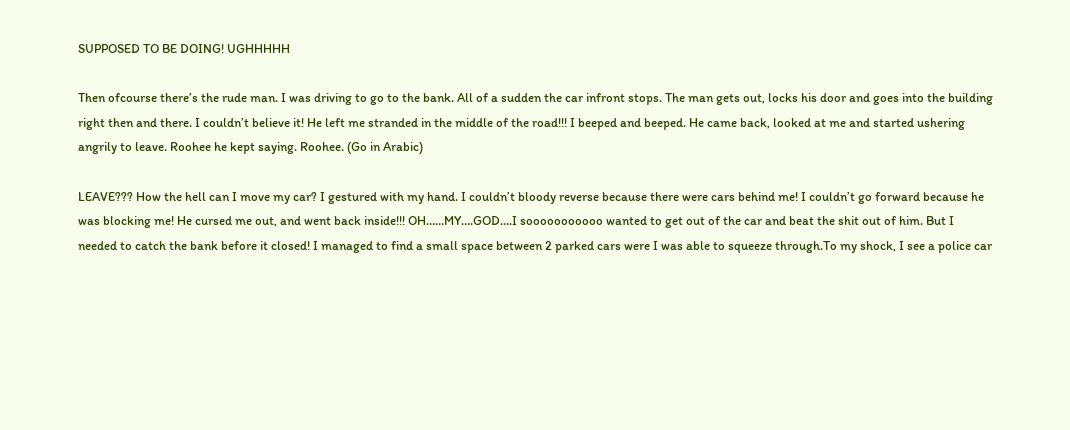SUPPOSED TO BE DOING! UGHHHHH

Then ofcourse there’s the rude man. I was driving to go to the bank. All of a sudden the car infront stops. The man gets out, locks his door and goes into the building right then and there. I couldn’t believe it! He left me stranded in the middle of the road!!! I beeped and beeped. He came back, looked at me and started ushering angrily to leave. Roohee he kept saying. Roohee. (Go in Arabic)

LEAVE??? How the hell can I move my car? I gestured with my hand. I couldn’t bloody reverse because there were cars behind me! I couldn’t go forward because he was blocking me! He cursed me out, and went back inside!!! OH……MY….GOD….I sooooooooooo wanted to get out of the car and beat the shit out of him. But I needed to catch the bank before it closed! I managed to find a small space between 2 parked cars were I was able to squeeze through.To my shock, I see a police car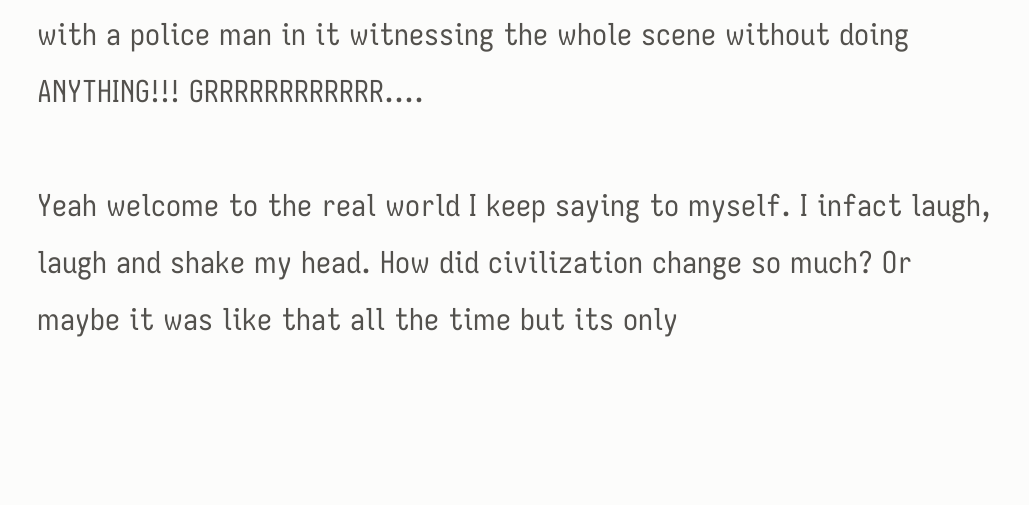with a police man in it witnessing the whole scene without doing ANYTHING!!! GRRRRRRRRRRRR….

Yeah welcome to the real world I keep saying to myself. I infact laugh, laugh and shake my head. How did civilization change so much? Or maybe it was like that all the time but its only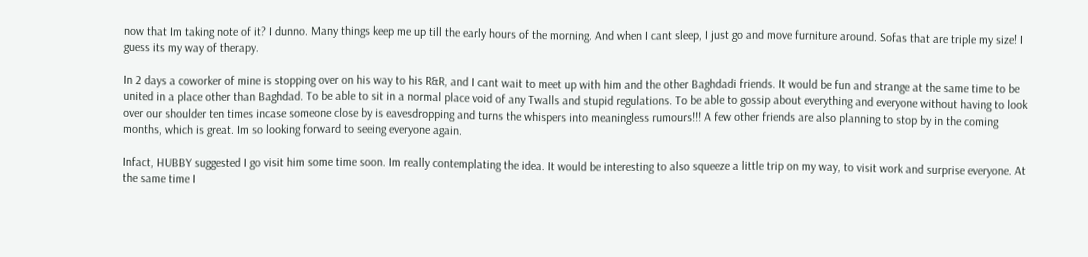now that Im taking note of it? I dunno. Many things keep me up till the early hours of the morning. And when I cant sleep, I just go and move furniture around. Sofas that are triple my size! I guess its my way of therapy.

In 2 days a coworker of mine is stopping over on his way to his R&R, and I cant wait to meet up with him and the other Baghdadi friends. It would be fun and strange at the same time to be united in a place other than Baghdad. To be able to sit in a normal place void of any Twalls and stupid regulations. To be able to gossip about everything and everyone without having to look over our shoulder ten times incase someone close by is eavesdropping and turns the whispers into meaningless rumours!!! A few other friends are also planning to stop by in the coming months, which is great. Im so looking forward to seeing everyone again.

Infact, HUBBY suggested I go visit him some time soon. Im really contemplating the idea. It would be interesting to also squeeze a little trip on my way, to visit work and surprise everyone. At the same time I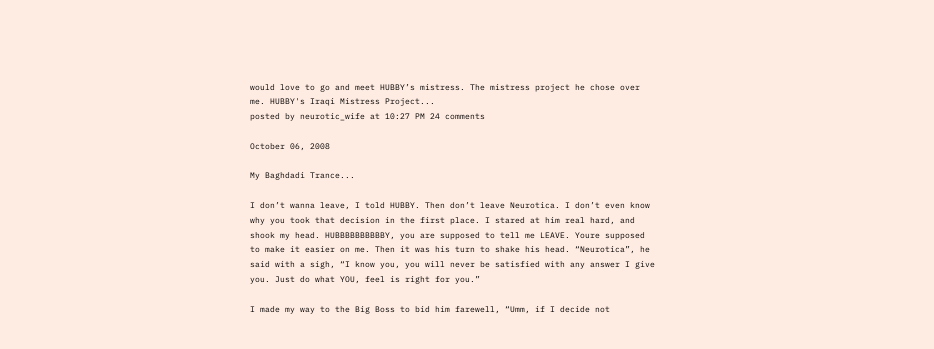would love to go and meet HUBBY’s mistress. The mistress project he chose over me. HUBBY's Iraqi Mistress Project...
posted by neurotic_wife at 10:27 PM 24 comments

October 06, 2008

My Baghdadi Trance...

I don’t wanna leave, I told HUBBY. Then don’t leave Neurotica. I don’t even know why you took that decision in the first place. I stared at him real hard, and shook my head. HUBBBBBBBBBBY, you are supposed to tell me LEAVE. Youre supposed to make it easier on me. Then it was his turn to shake his head. “Neurotica”, he said with a sigh, “I know you, you will never be satisfied with any answer I give you. Just do what YOU, feel is right for you.”

I made my way to the Big Boss to bid him farewell, “Umm, if I decide not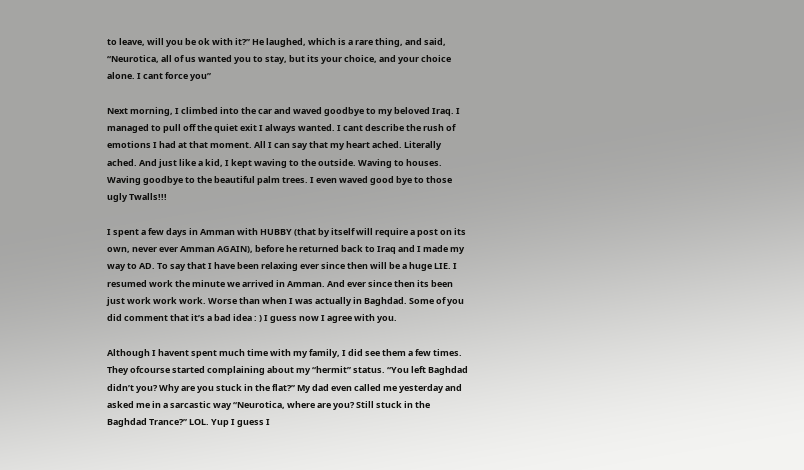to leave, will you be ok with it?” He laughed, which is a rare thing, and said, “Neurotica, all of us wanted you to stay, but its your choice, and your choice alone. I cant force you”

Next morning, I climbed into the car and waved goodbye to my beloved Iraq. I managed to pull off the quiet exit I always wanted. I cant describe the rush of emotions I had at that moment. All I can say that my heart ached. Literally ached. And just like a kid, I kept waving to the outside. Waving to houses. Waving goodbye to the beautiful palm trees. I even waved good bye to those ugly Twalls!!!

I spent a few days in Amman with HUBBY (that by itself will require a post on its own, never ever Amman AGAIN), before he returned back to Iraq and I made my way to AD. To say that I have been relaxing ever since then will be a huge LIE. I resumed work the minute we arrived in Amman. And ever since then its been just work work work. Worse than when I was actually in Baghdad. Some of you did comment that it’s a bad idea : ) I guess now I agree with you.

Although I havent spent much time with my family, I did see them a few times. They ofcourse started complaining about my “hermit” status. “You left Baghdad didn’t you? Why are you stuck in the flat?” My dad even called me yesterday and asked me in a sarcastic way “Neurotica, where are you? Still stuck in the Baghdad Trance?” LOL. Yup I guess I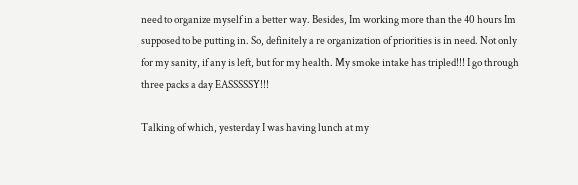need to organize myself in a better way. Besides, Im working more than the 40 hours Im supposed to be putting in. So, definitely a re organization of priorities is in need. Not only for my sanity, if any is left, but for my health. My smoke intake has tripled!!! I go through three packs a day EASSSSSY!!!

Talking of which, yesterday I was having lunch at my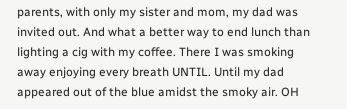parents, with only my sister and mom, my dad was invited out. And what a better way to end lunch than lighting a cig with my coffee. There I was smoking away enjoying every breath UNTIL. Until my dad appeared out of the blue amidst the smoky air. OH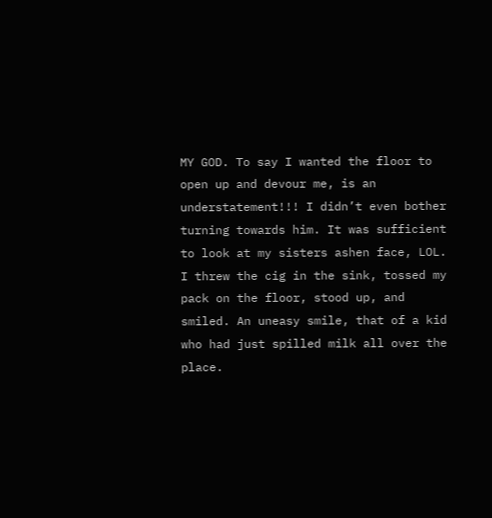MY GOD. To say I wanted the floor to open up and devour me, is an understatement!!! I didn’t even bother turning towards him. It was sufficient to look at my sisters ashen face, LOL. I threw the cig in the sink, tossed my pack on the floor, stood up, and smiled. An uneasy smile, that of a kid who had just spilled milk all over the place.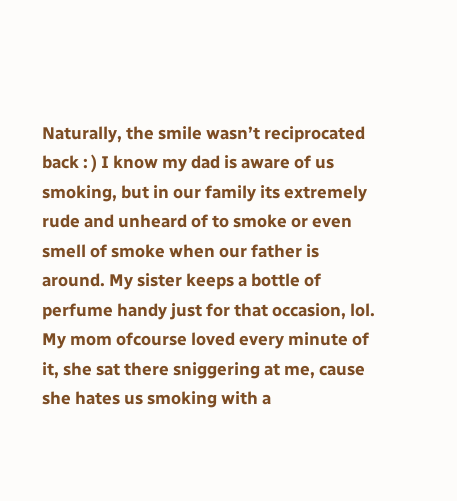Naturally, the smile wasn’t reciprocated back : ) I know my dad is aware of us smoking, but in our family its extremely rude and unheard of to smoke or even smell of smoke when our father is around. My sister keeps a bottle of perfume handy just for that occasion, lol. My mom ofcourse loved every minute of it, she sat there sniggering at me, cause she hates us smoking with a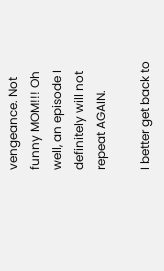vengeance. Not funny MOM!!! Oh well, an episode I definitely will not repeat AGAIN.

I better get back to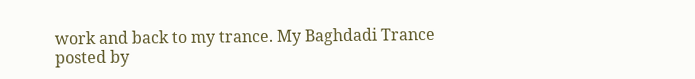work and back to my trance. My Baghdadi Trance
posted by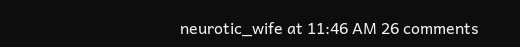neurotic_wife at 11:46 AM 26 comments